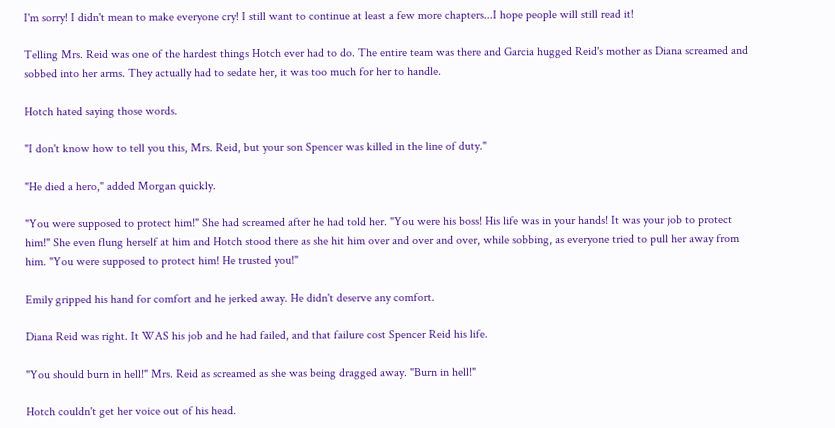I'm sorry! I didn't mean to make everyone cry! I still want to continue at least a few more chapters...I hope people will still read it!

Telling Mrs. Reid was one of the hardest things Hotch ever had to do. The entire team was there and Garcia hugged Reid's mother as Diana screamed and sobbed into her arms. They actually had to sedate her, it was too much for her to handle.

Hotch hated saying those words.

"I don't know how to tell you this, Mrs. Reid, but your son Spencer was killed in the line of duty."

"He died a hero," added Morgan quickly.

"You were supposed to protect him!" She had screamed after he had told her. "You were his boss! His life was in your hands! It was your job to protect him!" She even flung herself at him and Hotch stood there as she hit him over and over and over, while sobbing, as everyone tried to pull her away from him. "You were supposed to protect him! He trusted you!"

Emily gripped his hand for comfort and he jerked away. He didn't deserve any comfort.

Diana Reid was right. It WAS his job and he had failed, and that failure cost Spencer Reid his life.

"You should burn in hell!" Mrs. Reid as screamed as she was being dragged away. "Burn in hell!"

Hotch couldn't get her voice out of his head.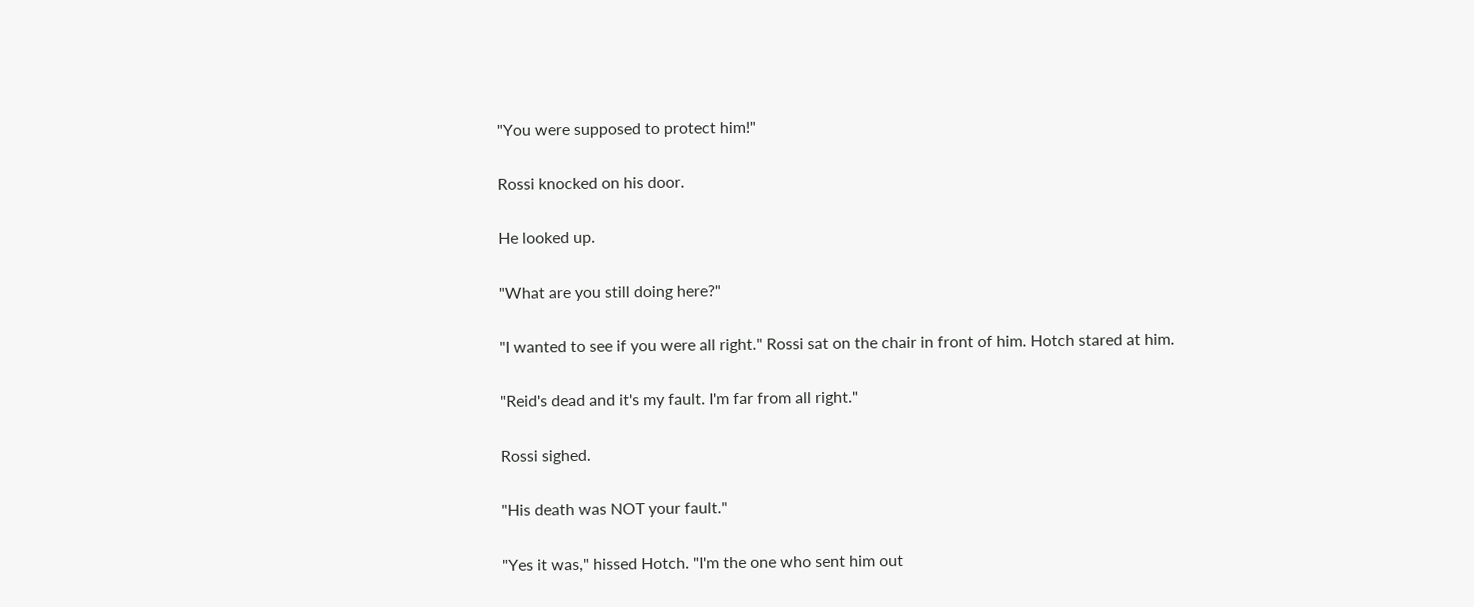"You were supposed to protect him!"

Rossi knocked on his door.

He looked up.

"What are you still doing here?"

"I wanted to see if you were all right." Rossi sat on the chair in front of him. Hotch stared at him.

"Reid's dead and it's my fault. I'm far from all right."

Rossi sighed.

"His death was NOT your fault."

"Yes it was," hissed Hotch. "I'm the one who sent him out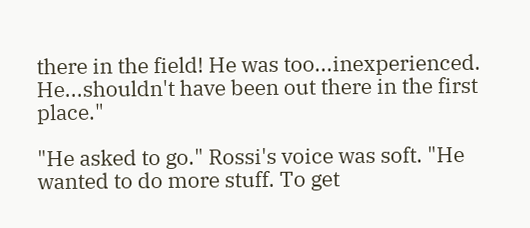there in the field! He was too...inexperienced. He...shouldn't have been out there in the first place."

"He asked to go." Rossi's voice was soft. "He wanted to do more stuff. To get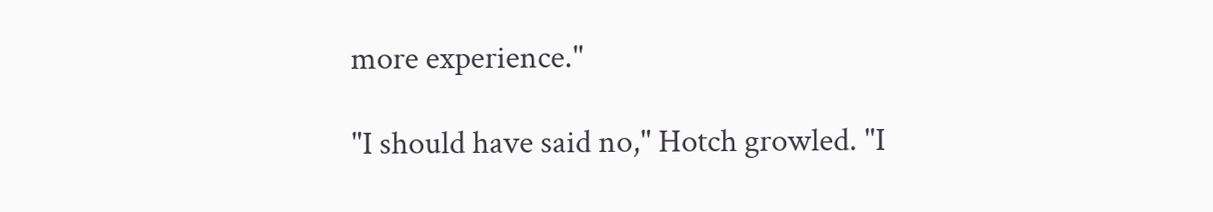more experience."

"I should have said no," Hotch growled. "I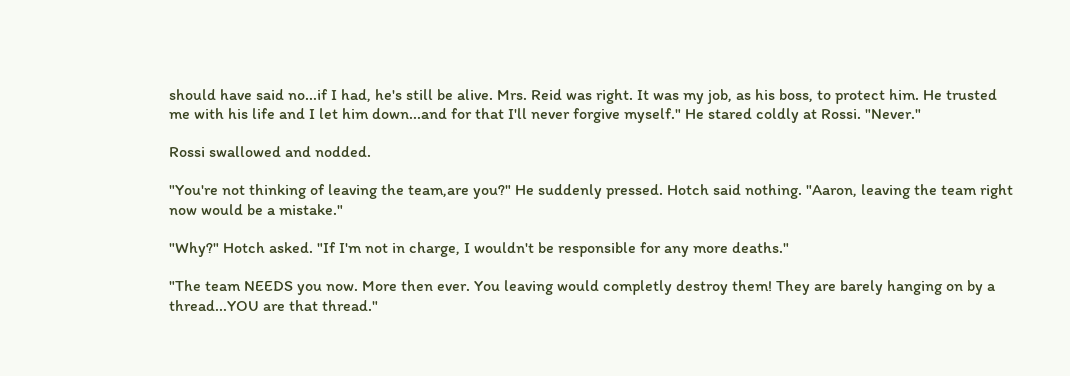should have said no...if I had, he's still be alive. Mrs. Reid was right. It was my job, as his boss, to protect him. He trusted me with his life and I let him down...and for that I'll never forgive myself." He stared coldly at Rossi. "Never."

Rossi swallowed and nodded.

"You're not thinking of leaving the team,are you?" He suddenly pressed. Hotch said nothing. "Aaron, leaving the team right now would be a mistake."

"Why?" Hotch asked. "If I'm not in charge, I wouldn't be responsible for any more deaths."

"The team NEEDS you now. More then ever. You leaving would completly destroy them! They are barely hanging on by a thread...YOU are that thread."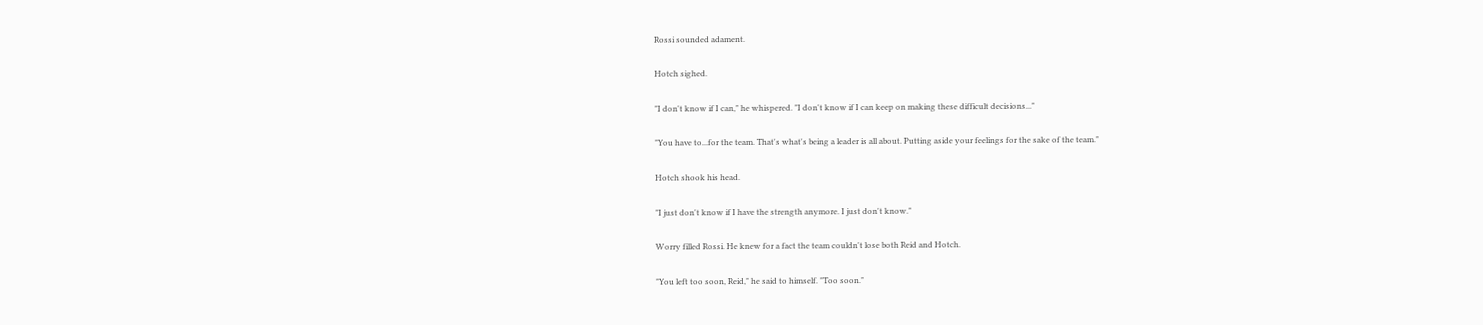Rossi sounded adament.

Hotch sighed.

"I don't know if I can," he whispered. "I don't know if I can keep on making these difficult decisions..."

"You have to...for the team. That's what's being a leader is all about. Putting aside your feelings for the sake of the team."

Hotch shook his head.

"I just don't know if I have the strength anymore. I just don't know."

Worry filled Rossi. He knew for a fact the team couldn't lose both Reid and Hotch.

"You left too soon, Reid," he said to himself. "Too soon."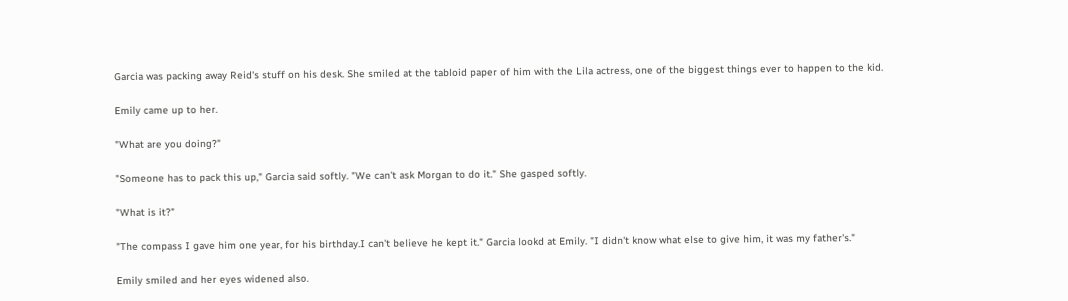Garcia was packing away Reid's stuff on his desk. She smiled at the tabloid paper of him with the Lila actress, one of the biggest things ever to happen to the kid.

Emily came up to her.

"What are you doing?"

"Someone has to pack this up," Garcia said softly. "We can't ask Morgan to do it." She gasped softly.

"What is it?"

"The compass I gave him one year, for his birthday.I can't believe he kept it." Garcia lookd at Emily. "I didn't know what else to give him, it was my father's."

Emily smiled and her eyes widened also.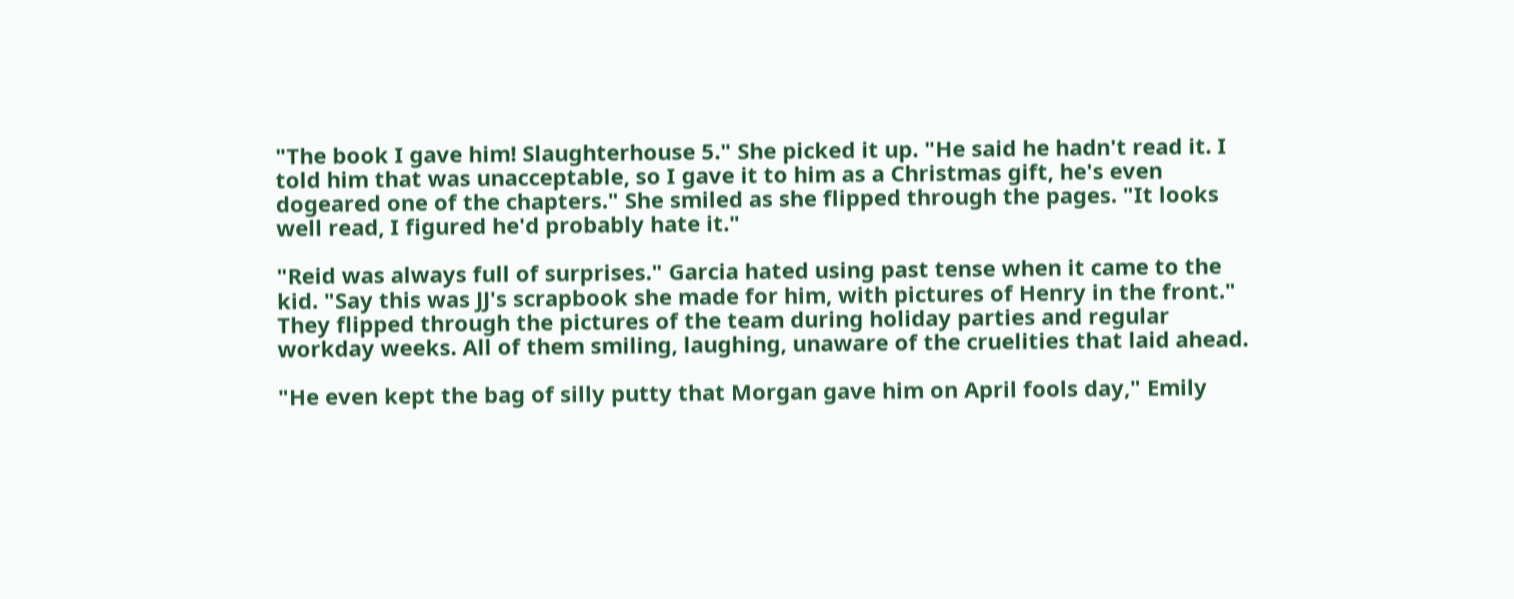"The book I gave him! Slaughterhouse 5." She picked it up. "He said he hadn't read it. I told him that was unacceptable, so I gave it to him as a Christmas gift, he's even dogeared one of the chapters." She smiled as she flipped through the pages. "It looks well read, I figured he'd probably hate it."

"Reid was always full of surprises." Garcia hated using past tense when it came to the kid. "Say this was JJ's scrapbook she made for him, with pictures of Henry in the front." They flipped through the pictures of the team during holiday parties and regular workday weeks. All of them smiling, laughing, unaware of the cruelities that laid ahead.

"He even kept the bag of silly putty that Morgan gave him on April fools day," Emily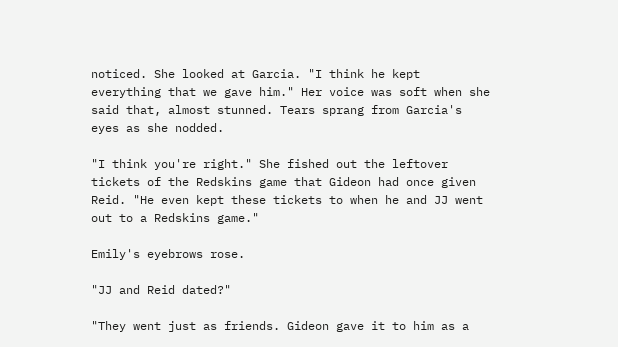noticed. She looked at Garcia. "I think he kept everything that we gave him." Her voice was soft when she said that, almost stunned. Tears sprang from Garcia's eyes as she nodded.

"I think you're right." She fished out the leftover tickets of the Redskins game that Gideon had once given Reid. "He even kept these tickets to when he and JJ went out to a Redskins game."

Emily's eyebrows rose.

"JJ and Reid dated?"

"They went just as friends. Gideon gave it to him as a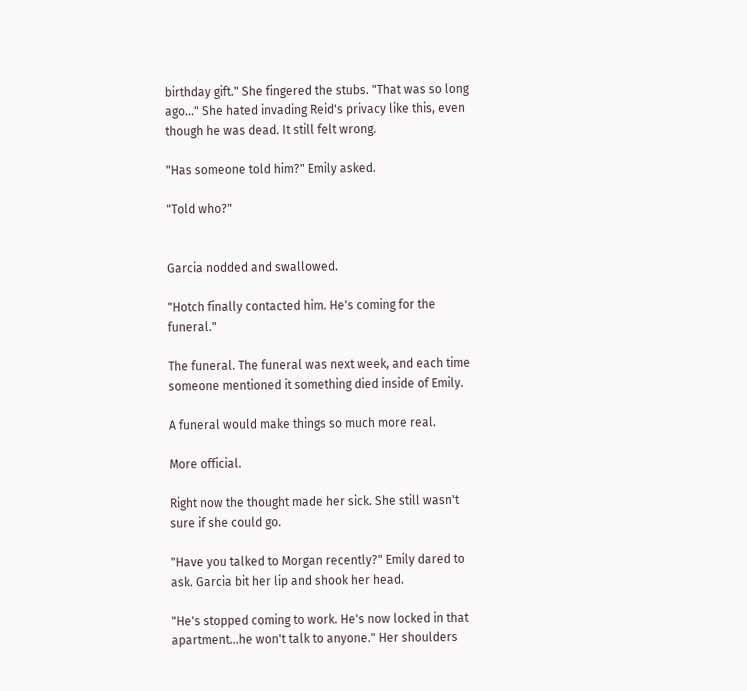birthday gift." She fingered the stubs. "That was so long ago..." She hated invading Reid's privacy like this, even though he was dead. It still felt wrong.

"Has someone told him?" Emily asked.

"Told who?"


Garcia nodded and swallowed.

"Hotch finally contacted him. He's coming for the funeral."

The funeral. The funeral was next week, and each time someone mentioned it something died inside of Emily.

A funeral would make things so much more real.

More official.

Right now the thought made her sick. She still wasn't sure if she could go.

"Have you talked to Morgan recently?" Emily dared to ask. Garcia bit her lip and shook her head.

"He's stopped coming to work. He's now locked in that apartment...he won't talk to anyone." Her shoulders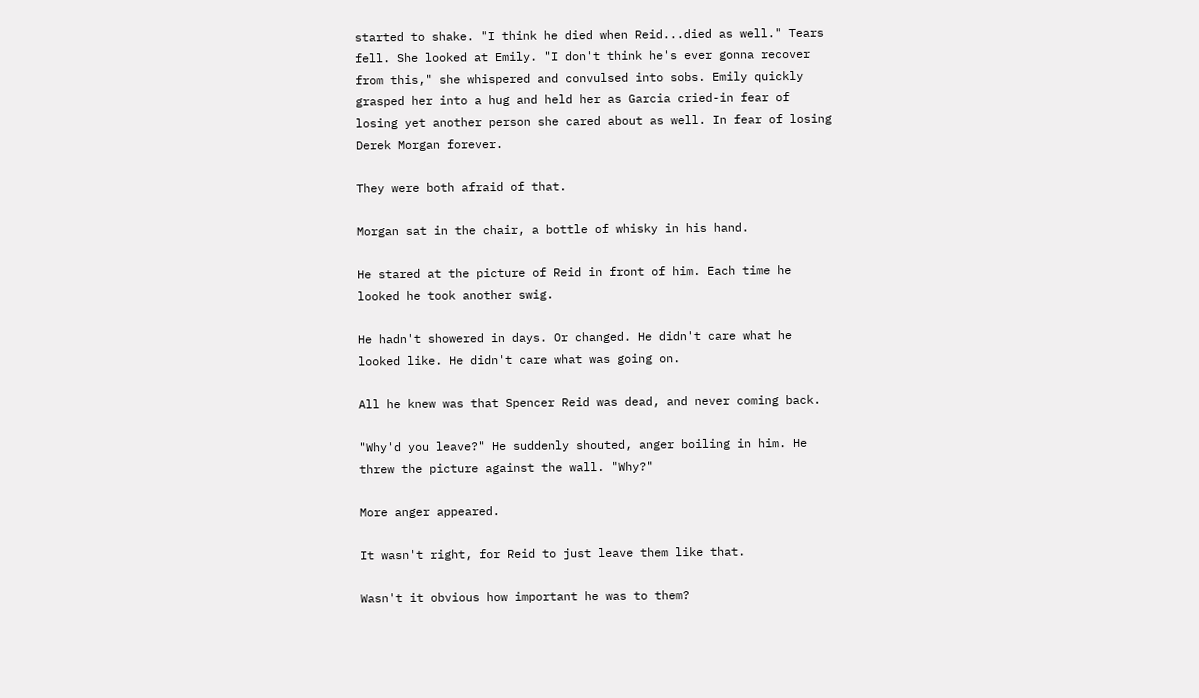started to shake. "I think he died when Reid...died as well." Tears fell. She looked at Emily. "I don't think he's ever gonna recover from this," she whispered and convulsed into sobs. Emily quickly grasped her into a hug and held her as Garcia cried-in fear of losing yet another person she cared about as well. In fear of losing Derek Morgan forever.

They were both afraid of that.

Morgan sat in the chair, a bottle of whisky in his hand.

He stared at the picture of Reid in front of him. Each time he looked he took another swig.

He hadn't showered in days. Or changed. He didn't care what he looked like. He didn't care what was going on.

All he knew was that Spencer Reid was dead, and never coming back.

"Why'd you leave?" He suddenly shouted, anger boiling in him. He threw the picture against the wall. "Why?"

More anger appeared.

It wasn't right, for Reid to just leave them like that.

Wasn't it obvious how important he was to them?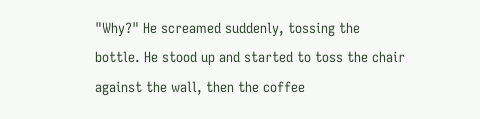"Why?" He screamed suddenly, tossing the bottle. He stood up and started to toss the chair against the wall, then the coffee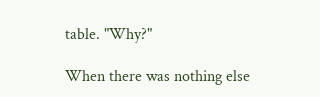table. "Why?"

When there was nothing else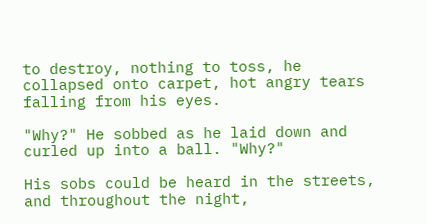to destroy, nothing to toss, he collapsed onto carpet, hot angry tears falling from his eyes.

"Why?" He sobbed as he laid down and curled up into a ball. "Why?"

His sobs could be heard in the streets, and throughout the night,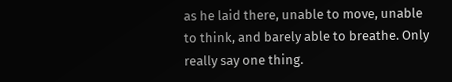as he laid there, unable to move, unable to think, and barely able to breathe. Only really say one thing.